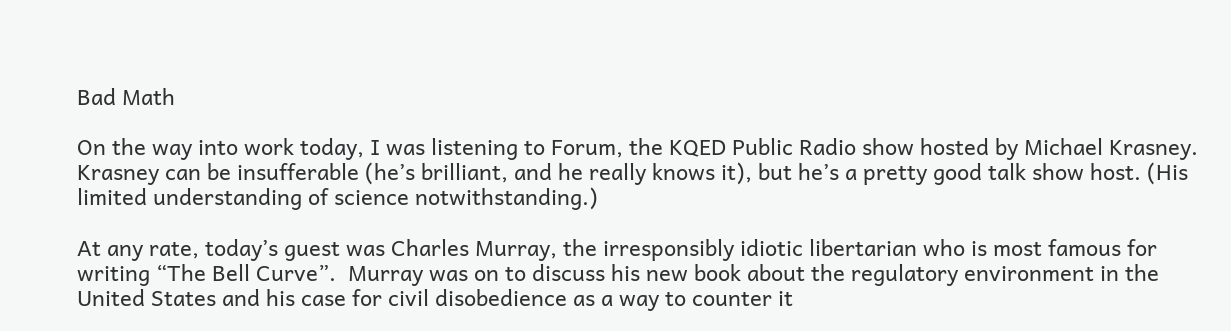Bad Math

On the way into work today, I was listening to Forum, the KQED Public Radio show hosted by Michael Krasney. Krasney can be insufferable (he’s brilliant, and he really knows it), but he’s a pretty good talk show host. (His limited understanding of science notwithstanding.)

At any rate, today’s guest was Charles Murray, the irresponsibly idiotic libertarian who is most famous for writing “The Bell Curve”.  Murray was on to discuss his new book about the regulatory environment in the United States and his case for civil disobedience as a way to counter it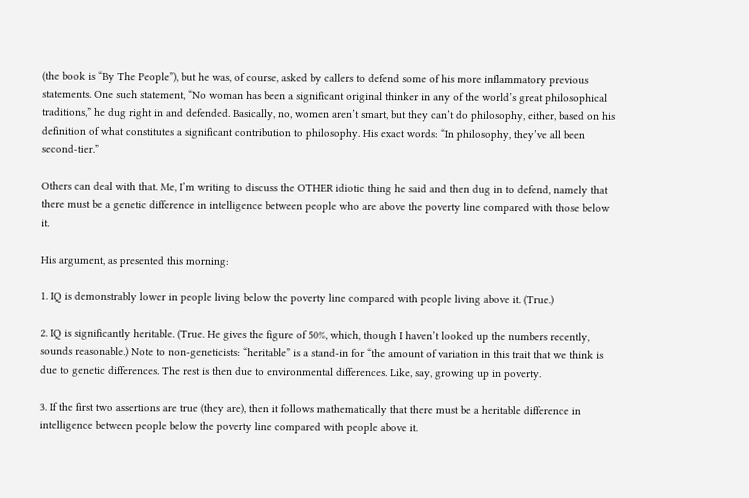(the book is “By The People”), but he was, of course, asked by callers to defend some of his more inflammatory previous statements. One such statement, “No woman has been a significant original thinker in any of the world’s great philosophical traditions,” he dug right in and defended. Basically, no, women aren’t smart, but they can’t do philosophy, either, based on his definition of what constitutes a significant contribution to philosophy. His exact words: “In philosophy, they’ve all been second-tier.”

Others can deal with that. Me, I’m writing to discuss the OTHER idiotic thing he said and then dug in to defend, namely that there must be a genetic difference in intelligence between people who are above the poverty line compared with those below it.

His argument, as presented this morning:

1. IQ is demonstrably lower in people living below the poverty line compared with people living above it. (True.)

2. IQ is significantly heritable. (True. He gives the figure of 50%, which, though I haven’t looked up the numbers recently, sounds reasonable.) Note to non-geneticists: “heritable” is a stand-in for “the amount of variation in this trait that we think is due to genetic differences. The rest is then due to environmental differences. Like, say, growing up in poverty.

3. If the first two assertions are true (they are), then it follows mathematically that there must be a heritable difference in intelligence between people below the poverty line compared with people above it.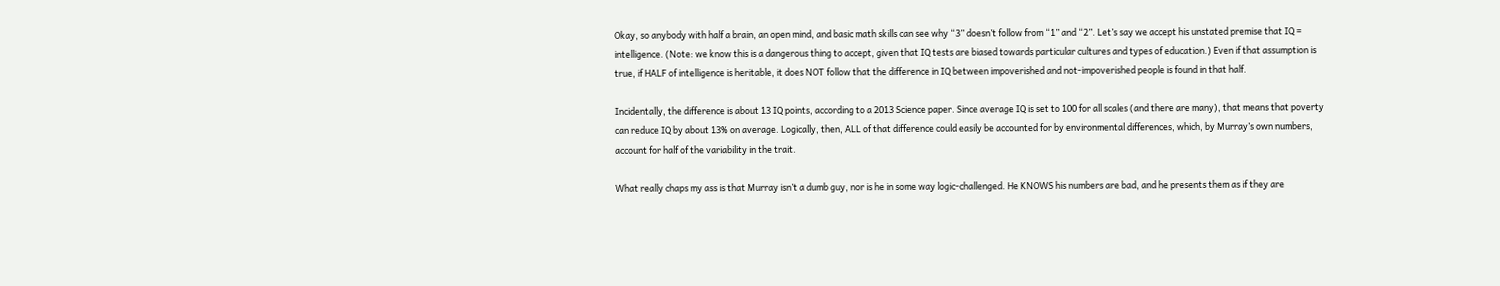Okay, so anybody with half a brain, an open mind, and basic math skills can see why “3” doesn’t follow from “1” and “2”. Let’s say we accept his unstated premise that IQ = intelligence. (Note: we know this is a dangerous thing to accept, given that IQ tests are biased towards particular cultures and types of education.) Even if that assumption is true, if HALF of intelligence is heritable, it does NOT follow that the difference in IQ between impoverished and not-impoverished people is found in that half.

Incidentally, the difference is about 13 IQ points, according to a 2013 Science paper. Since average IQ is set to 100 for all scales (and there are many), that means that poverty can reduce IQ by about 13% on average. Logically, then, ALL of that difference could easily be accounted for by environmental differences, which, by Murray’s own numbers, account for half of the variability in the trait.

What really chaps my ass is that Murray isn’t a dumb guy, nor is he in some way logic-challenged. He KNOWS his numbers are bad, and he presents them as if they are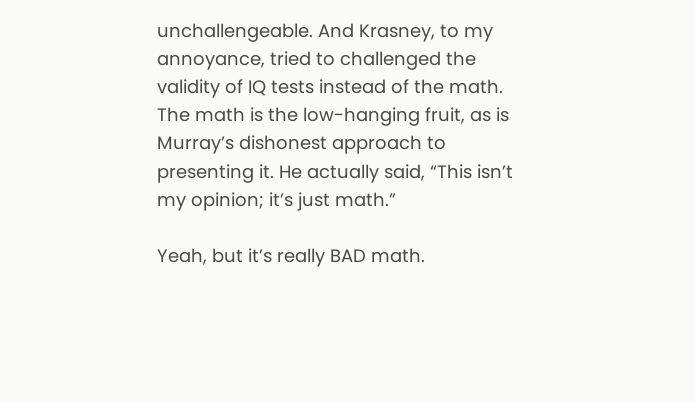unchallengeable. And Krasney, to my annoyance, tried to challenged the validity of IQ tests instead of the math. The math is the low-hanging fruit, as is Murray’s dishonest approach to presenting it. He actually said, “This isn’t my opinion; it’s just math.”

Yeah, but it’s really BAD math.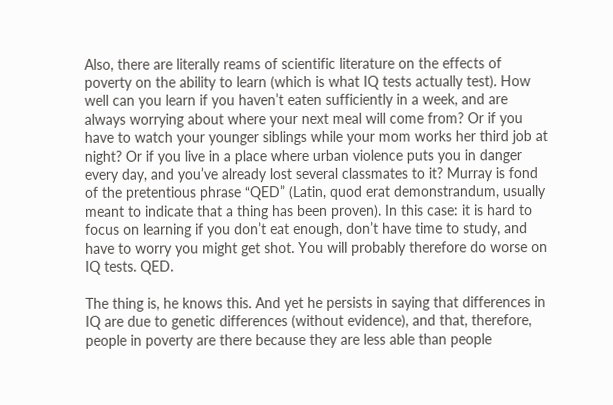Also, there are literally reams of scientific literature on the effects of poverty on the ability to learn (which is what IQ tests actually test). How well can you learn if you haven’t eaten sufficiently in a week, and are always worrying about where your next meal will come from? Or if you have to watch your younger siblings while your mom works her third job at night? Or if you live in a place where urban violence puts you in danger every day, and you’ve already lost several classmates to it? Murray is fond of the pretentious phrase “QED” (Latin, quod erat demonstrandum, usually meant to indicate that a thing has been proven). In this case: it is hard to focus on learning if you don’t eat enough, don’t have time to study, and have to worry you might get shot. You will probably therefore do worse on IQ tests. QED.

The thing is, he knows this. And yet he persists in saying that differences in IQ are due to genetic differences (without evidence), and that, therefore, people in poverty are there because they are less able than people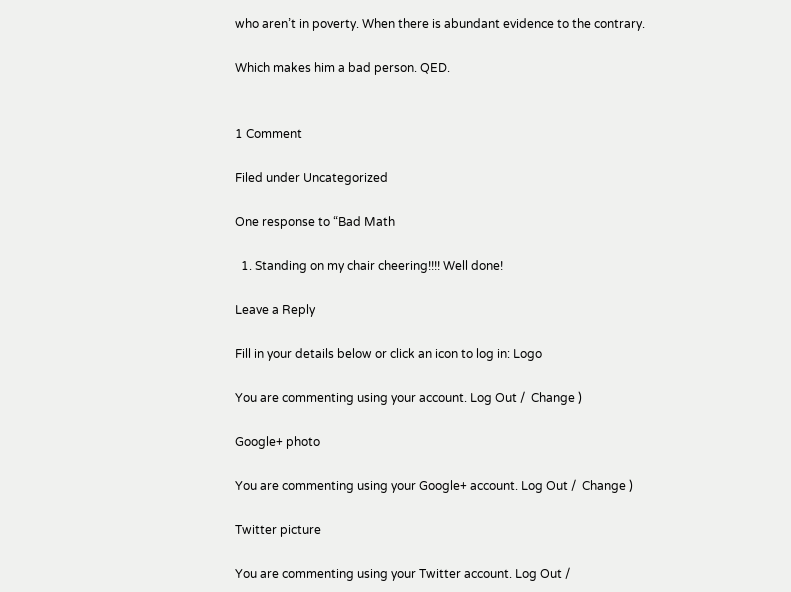who aren’t in poverty. When there is abundant evidence to the contrary.

Which makes him a bad person. QED.


1 Comment

Filed under Uncategorized

One response to “Bad Math

  1. Standing on my chair cheering!!!! Well done!

Leave a Reply

Fill in your details below or click an icon to log in: Logo

You are commenting using your account. Log Out /  Change )

Google+ photo

You are commenting using your Google+ account. Log Out /  Change )

Twitter picture

You are commenting using your Twitter account. Log Out /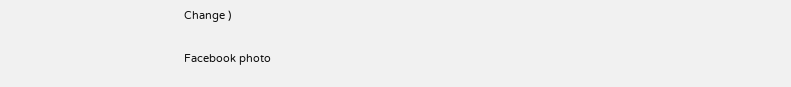Change )

Facebook photo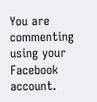You are commenting using your Facebook account.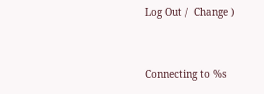Log Out /  Change )


Connecting to %s